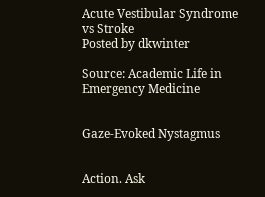Acute Vestibular Syndrome vs Stroke
Posted by dkwinter

Source: Academic Life in Emergency Medicine


Gaze-Evoked Nystagmus


Action. Ask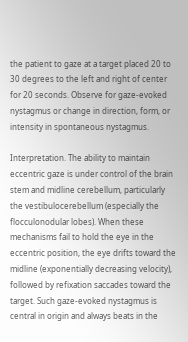the patient to gaze at a target placed 20 to 30 degrees to the left and right of center for 20 seconds. Observe for gaze-evoked nystagmus or change in direction, form, or intensity in spontaneous nystagmus.

Interpretation. The ability to maintain eccentric gaze is under control of the brain stem and midline cerebellum, particularly the vestibulocerebellum (especially the flocculonodular lobes). When these mechanisms fail to hold the eye in the eccentric position, the eye drifts toward the midline (exponentially decreasing velocity), followed by refixation saccades toward the target. Such gaze-evoked nystagmus is central in origin and always beats in the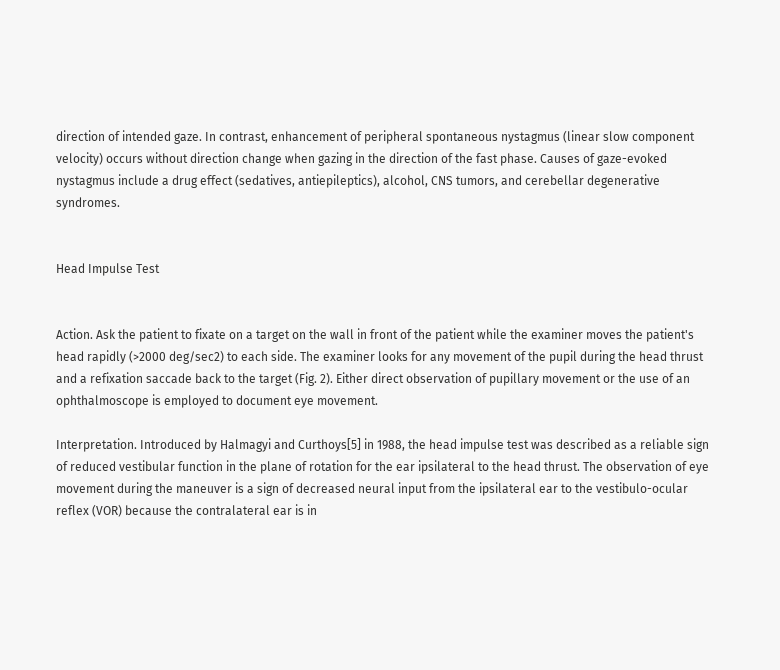direction of intended gaze. In contrast, enhancement of peripheral spontaneous nystagmus (linear slow component velocity) occurs without direction change when gazing in the direction of the fast phase. Causes of gaze-evoked nystagmus include a drug effect (sedatives, antiepileptics), alcohol, CNS tumors, and cerebellar degenerative syndromes.


Head Impulse Test


Action. Ask the patient to fixate on a target on the wall in front of the patient while the examiner moves the patient's head rapidly (>2000 deg/sec2) to each side. The examiner looks for any movement of the pupil during the head thrust and a refixation saccade back to the target (Fig. 2). Either direct observation of pupillary movement or the use of an ophthalmoscope is employed to document eye movement.

Interpretation. Introduced by Halmagyi and Curthoys[5] in 1988, the head impulse test was described as a reliable sign of reduced vestibular function in the plane of rotation for the ear ipsilateral to the head thrust. The observation of eye movement during the maneuver is a sign of decreased neural input from the ipsilateral ear to the vestibulo-ocular reflex (VOR) because the contralateral ear is in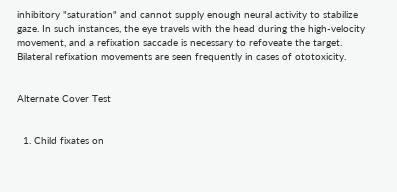inhibitory "saturation" and cannot supply enough neural activity to stabilize gaze. In such instances, the eye travels with the head during the high-velocity movement, and a refixation saccade is necessary to refoveate the target. Bilateral refixation movements are seen frequently in cases of ototoxicity.


Alternate Cover Test


  1. Child fixates on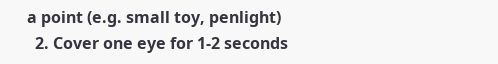a point (e.g. small toy, penlight)
  2. Cover one eye for 1-2 seconds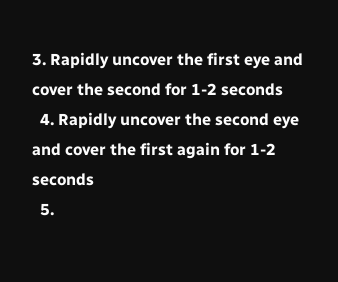3. Rapidly uncover the first eye and cover the second for 1-2 seconds
  4. Rapidly uncover the second eye and cover the first again for 1-2 seconds
  5.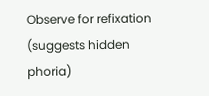Observe for refixation (suggests hidden phoria)